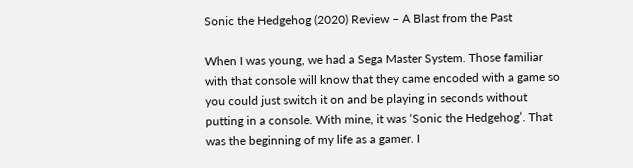Sonic the Hedgehog (2020) Review – A Blast from the Past

When I was young, we had a Sega Master System. Those familiar with that console will know that they came encoded with a game so you could just switch it on and be playing in seconds without putting in a console. With mine, it was ‘Sonic the Hedgehog’. That was the beginning of my life as a gamer. I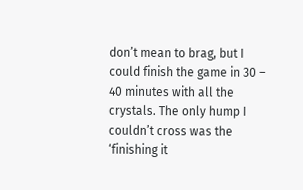don’t mean to brag, but I could finish the game in 30 – 40 minutes with all the crystals. The only hump I couldn’t cross was the ‘finishing it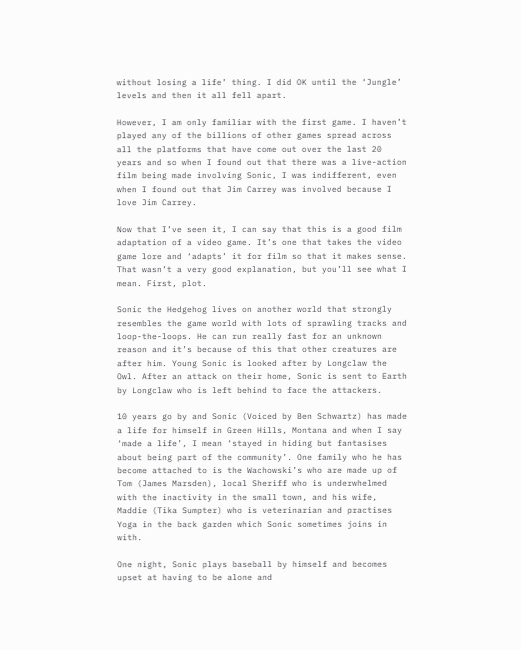without losing a life’ thing. I did OK until the ‘Jungle’ levels and then it all fell apart.

However, I am only familiar with the first game. I haven’t played any of the billions of other games spread across all the platforms that have come out over the last 20 years and so when I found out that there was a live-action film being made involving Sonic, I was indifferent, even when I found out that Jim Carrey was involved because I love Jim Carrey.

Now that I’ve seen it, I can say that this is a good film adaptation of a video game. It’s one that takes the video game lore and ‘adapts’ it for film so that it makes sense. That wasn’t a very good explanation, but you’ll see what I mean. First, plot.

Sonic the Hedgehog lives on another world that strongly resembles the game world with lots of sprawling tracks and loop-the-loops. He can run really fast for an unknown reason and it’s because of this that other creatures are after him. Young Sonic is looked after by Longclaw the Owl. After an attack on their home, Sonic is sent to Earth by Longclaw who is left behind to face the attackers.

10 years go by and Sonic (Voiced by Ben Schwartz) has made a life for himself in Green Hills, Montana and when I say ‘made a life’, I mean ‘stayed in hiding but fantasises about being part of the community’. One family who he has become attached to is the Wachowski’s who are made up of Tom (James Marsden), local Sheriff who is underwhelmed with the inactivity in the small town, and his wife, Maddie (Tika Sumpter) who is veterinarian and practises Yoga in the back garden which Sonic sometimes joins in with.

One night, Sonic plays baseball by himself and becomes upset at having to be alone and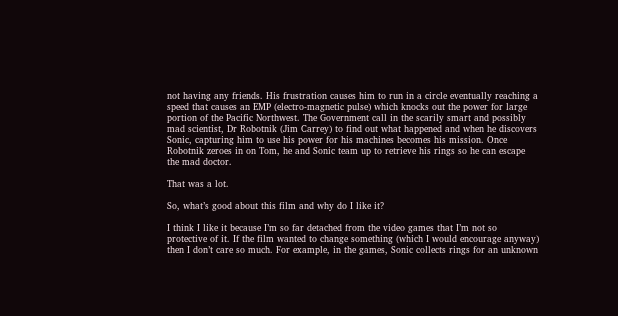not having any friends. His frustration causes him to run in a circle eventually reaching a speed that causes an EMP (electro-magnetic pulse) which knocks out the power for large portion of the Pacific Northwest. The Government call in the scarily smart and possibly mad scientist, Dr Robotnik (Jim Carrey) to find out what happened and when he discovers Sonic, capturing him to use his power for his machines becomes his mission. Once Robotnik zeroes in on Tom, he and Sonic team up to retrieve his rings so he can escape the mad doctor.

That was a lot.

So, what’s good about this film and why do I like it?

I think I like it because I’m so far detached from the video games that I’m not so protective of it. If the film wanted to change something (which I would encourage anyway) then I don’t care so much. For example, in the games, Sonic collects rings for an unknown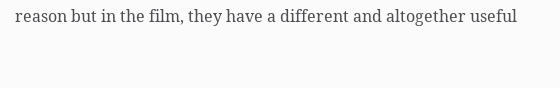reason but in the film, they have a different and altogether useful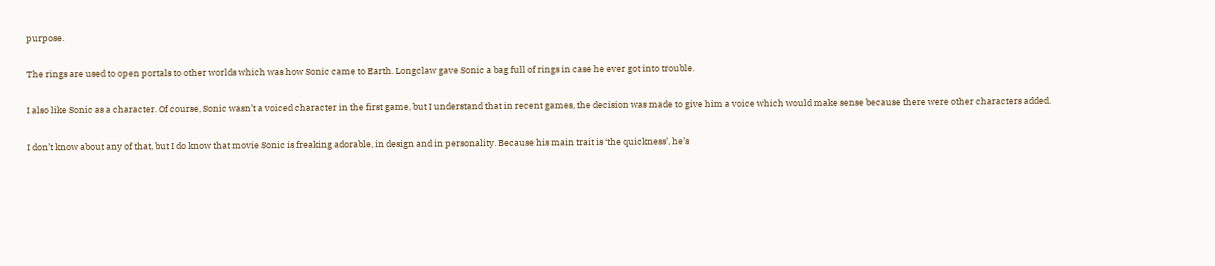purpose.

The rings are used to open portals to other worlds which was how Sonic came to Earth. Longclaw gave Sonic a bag full of rings in case he ever got into trouble.

I also like Sonic as a character. Of course, Sonic wasn’t a voiced character in the first game, but I understand that in recent games, the decision was made to give him a voice which would make sense because there were other characters added.

I don’t know about any of that, but I do know that movie Sonic is freaking adorable, in design and in personality. Because his main trait is ‘the quickness’, he’s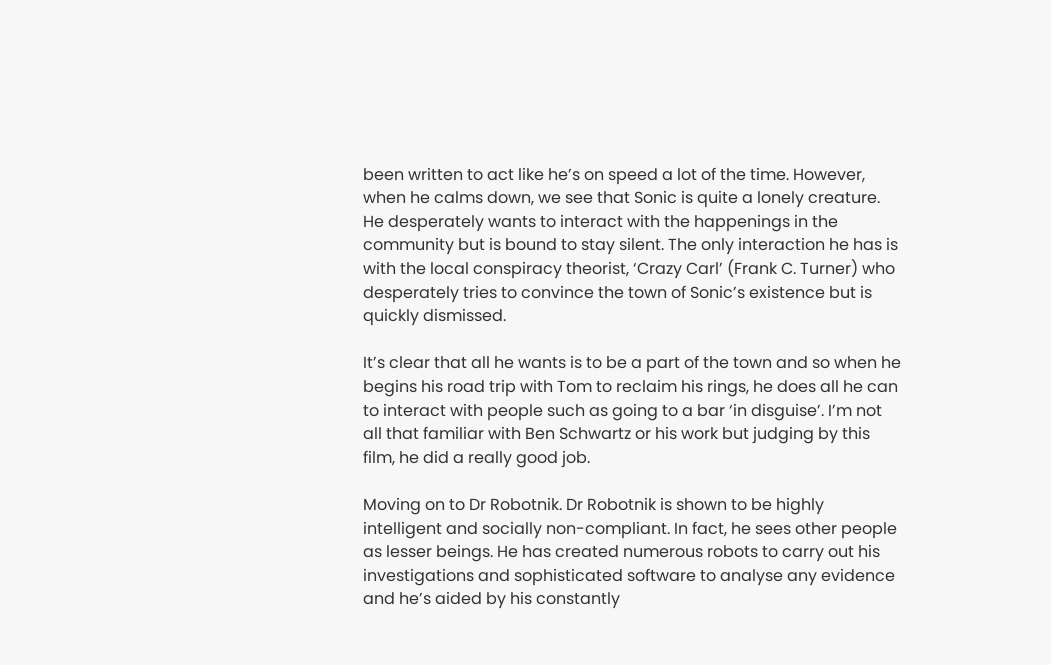been written to act like he’s on speed a lot of the time. However, when he calms down, we see that Sonic is quite a lonely creature. He desperately wants to interact with the happenings in the community but is bound to stay silent. The only interaction he has is with the local conspiracy theorist, ‘Crazy Carl’ (Frank C. Turner) who desperately tries to convince the town of Sonic’s existence but is quickly dismissed.

It’s clear that all he wants is to be a part of the town and so when he begins his road trip with Tom to reclaim his rings, he does all he can to interact with people such as going to a bar ‘in disguise’. I’m not all that familiar with Ben Schwartz or his work but judging by this film, he did a really good job.

Moving on to Dr Robotnik. Dr Robotnik is shown to be highly intelligent and socially non-compliant. In fact, he sees other people as lesser beings. He has created numerous robots to carry out his investigations and sophisticated software to analyse any evidence and he’s aided by his constantly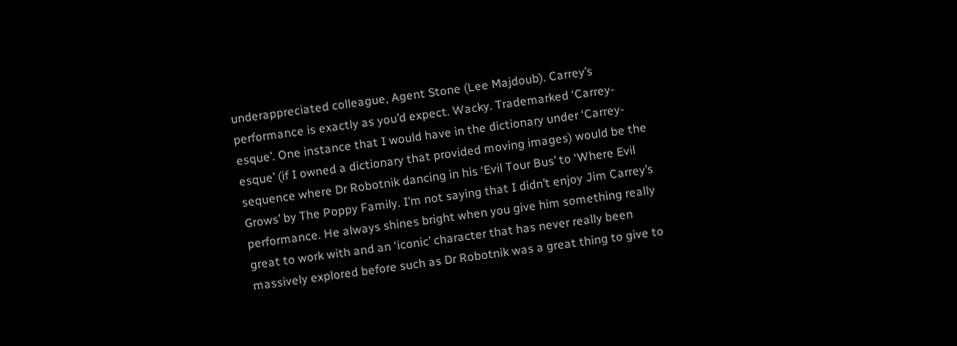underappreciated colleague, Agent Stone (Lee Majdoub). Carrey’s performance is exactly as you’d expect. Wacky. Trademarked ‘Carrey-esque’. One instance that I would have in the dictionary under ‘Carrey-esque’ (if I owned a dictionary that provided moving images) would be the sequence where Dr Robotnik dancing in his ‘Evil Tour Bus’ to ‘Where Evil Grows’ by The Poppy Family. I’m not saying that I didn’t enjoy Jim Carrey’s performance. He always shines bright when you give him something really great to work with and an ‘iconic’ character that has never really been massively explored before such as Dr Robotnik was a great thing to give to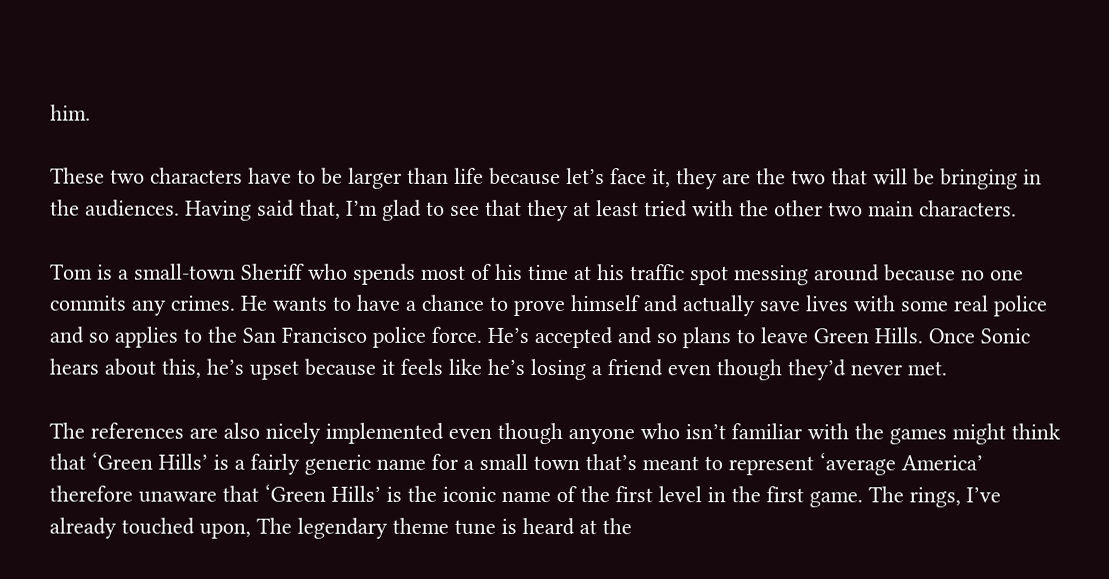him.

These two characters have to be larger than life because let’s face it, they are the two that will be bringing in the audiences. Having said that, I’m glad to see that they at least tried with the other two main characters.

Tom is a small-town Sheriff who spends most of his time at his traffic spot messing around because no one commits any crimes. He wants to have a chance to prove himself and actually save lives with some real police and so applies to the San Francisco police force. He’s accepted and so plans to leave Green Hills. Once Sonic hears about this, he’s upset because it feels like he’s losing a friend even though they’d never met.

The references are also nicely implemented even though anyone who isn’t familiar with the games might think that ‘Green Hills’ is a fairly generic name for a small town that’s meant to represent ‘average America’ therefore unaware that ‘Green Hills’ is the iconic name of the first level in the first game. The rings, I’ve already touched upon, The legendary theme tune is heard at the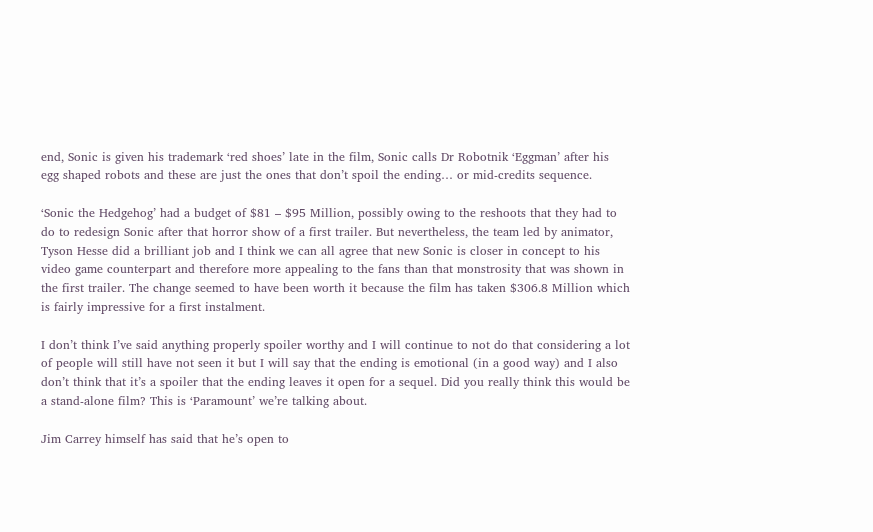end, Sonic is given his trademark ‘red shoes’ late in the film, Sonic calls Dr Robotnik ‘Eggman’ after his egg shaped robots and these are just the ones that don’t spoil the ending… or mid-credits sequence.

‘Sonic the Hedgehog’ had a budget of $81 – $95 Million, possibly owing to the reshoots that they had to do to redesign Sonic after that horror show of a first trailer. But nevertheless, the team led by animator, Tyson Hesse did a brilliant job and I think we can all agree that new Sonic is closer in concept to his video game counterpart and therefore more appealing to the fans than that monstrosity that was shown in the first trailer. The change seemed to have been worth it because the film has taken $306.8 Million which is fairly impressive for a first instalment.

I don’t think I’ve said anything properly spoiler worthy and I will continue to not do that considering a lot of people will still have not seen it but I will say that the ending is emotional (in a good way) and I also don’t think that it’s a spoiler that the ending leaves it open for a sequel. Did you really think this would be a stand-alone film? This is ‘Paramount’ we’re talking about.

Jim Carrey himself has said that he’s open to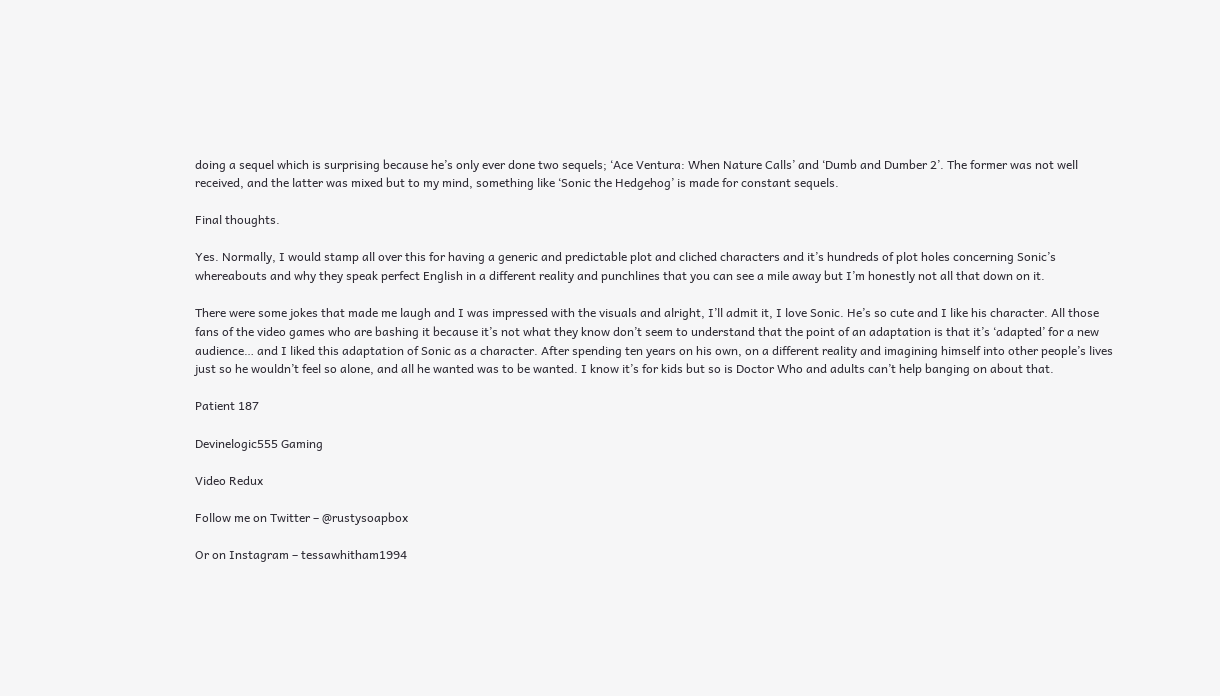doing a sequel which is surprising because he’s only ever done two sequels; ‘Ace Ventura: When Nature Calls’ and ‘Dumb and Dumber 2’. The former was not well received, and the latter was mixed but to my mind, something like ‘Sonic the Hedgehog’ is made for constant sequels.

Final thoughts.

Yes. Normally, I would stamp all over this for having a generic and predictable plot and cliched characters and it’s hundreds of plot holes concerning Sonic’s whereabouts and why they speak perfect English in a different reality and punchlines that you can see a mile away but I’m honestly not all that down on it.

There were some jokes that made me laugh and I was impressed with the visuals and alright, I’ll admit it, I love Sonic. He’s so cute and I like his character. All those fans of the video games who are bashing it because it’s not what they know don’t seem to understand that the point of an adaptation is that it’s ‘adapted’ for a new audience… and I liked this adaptation of Sonic as a character. After spending ten years on his own, on a different reality and imagining himself into other people’s lives just so he wouldn’t feel so alone, and all he wanted was to be wanted. I know it’s for kids but so is Doctor Who and adults can’t help banging on about that.

Patient 187

Devinelogic555 Gaming

Video Redux

Follow me on Twitter – @rustysoapbox

Or on Instagram – tessawhitham1994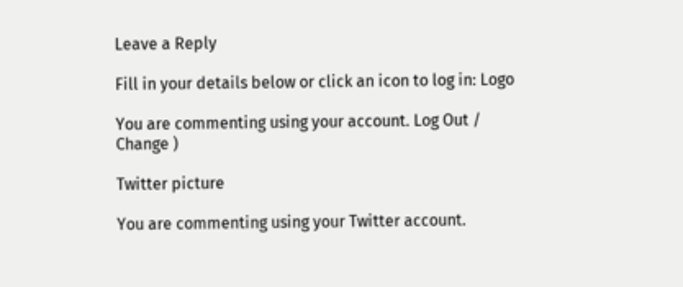Leave a Reply

Fill in your details below or click an icon to log in: Logo

You are commenting using your account. Log Out /  Change )

Twitter picture

You are commenting using your Twitter account.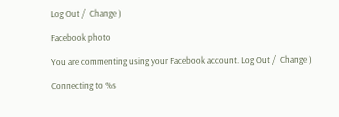Log Out /  Change )

Facebook photo

You are commenting using your Facebook account. Log Out /  Change )

Connecting to %s